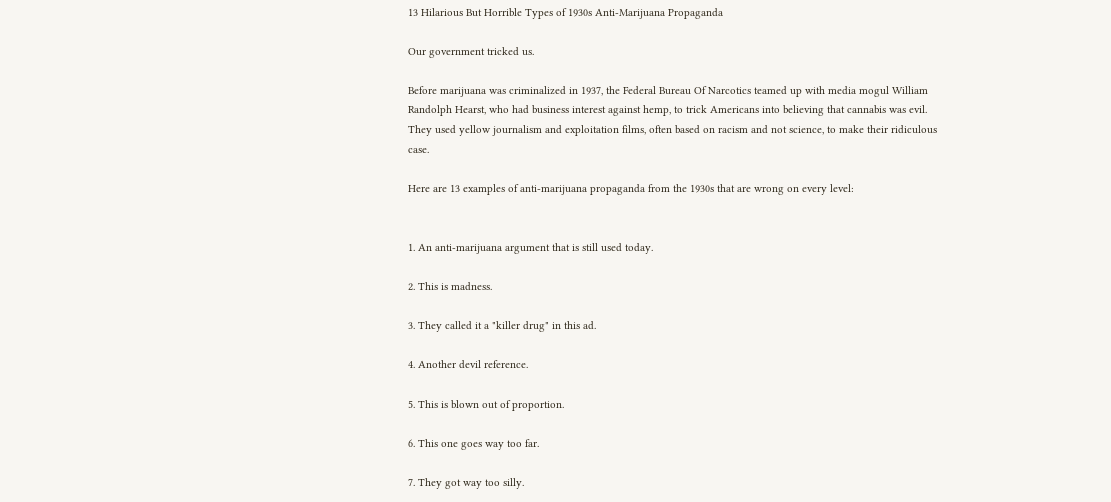13 Hilarious But Horrible Types of 1930s Anti-Marijuana Propaganda

Our government tricked us.

Before marijuana was criminalized in 1937, the Federal Bureau Of Narcotics teamed up with media mogul William Randolph Hearst, who had business interest against hemp, to trick Americans into believing that cannabis was evil. They used yellow journalism and exploitation films, often based on racism and not science, to make their ridiculous case.

Here are 13 examples of anti-marijuana propaganda from the 1930s that are wrong on every level:


1. An anti-marijuana argument that is still used today.

2. This is madness.

3. They called it a "killer drug" in this ad.

4. Another devil reference.

5. This is blown out of proportion.

6. This one goes way too far.

7. They got way too silly.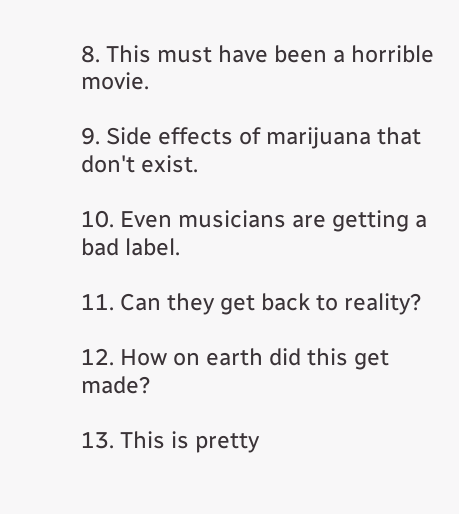8. This must have been a horrible movie.

9. Side effects of marijuana that don't exist.

10. Even musicians are getting a bad label.

11. Can they get back to reality?

12. How on earth did this get made?

13. This is pretty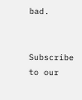bad.


Subscribe to our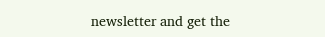newsletter and get the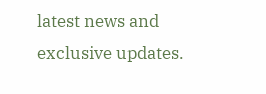latest news and exclusive updates.